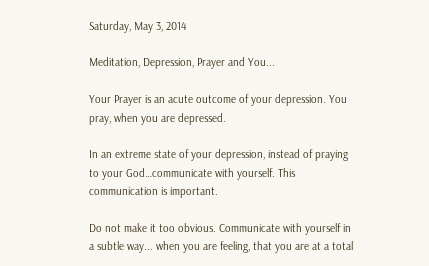Saturday, May 3, 2014

Meditation, Depression, Prayer and You...

Your Prayer is an acute outcome of your depression. You pray, when you are depressed.

In an extreme state of your depression, instead of praying to your God…communicate with yourself. This communication is important.

Do not make it too obvious. Communicate with yourself in a subtle way... when you are feeling, that you are at a total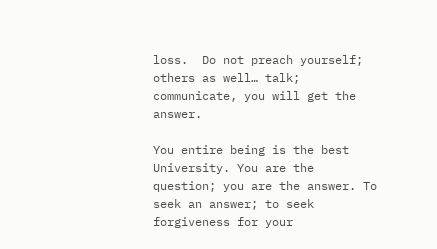loss.  Do not preach yourself; others as well… talk; communicate, you will get the answer.

You entire being is the best University. You are the question; you are the answer. To seek an answer; to seek forgiveness for your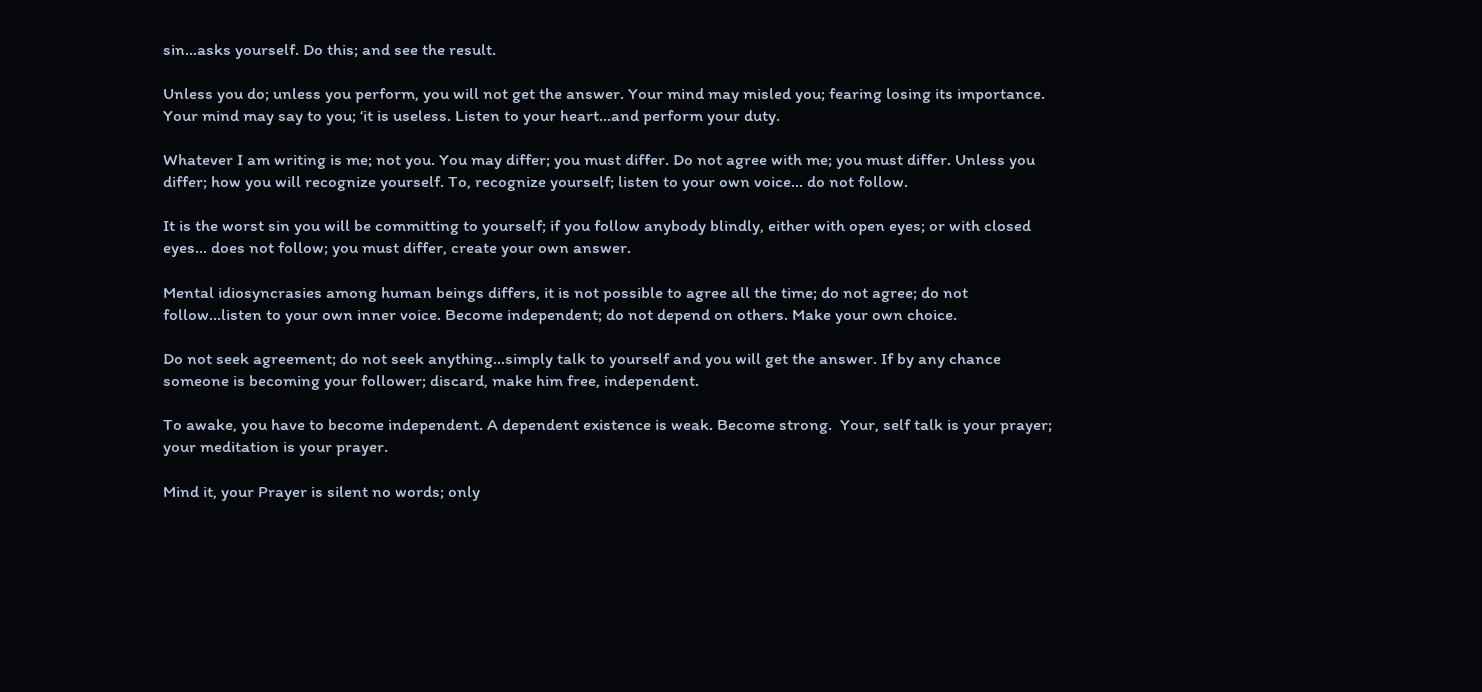sin…asks yourself. Do this; and see the result.

Unless you do; unless you perform, you will not get the answer. Your mind may misled you; fearing losing its importance. Your mind may say to you; ‘it is useless. Listen to your heart…and perform your duty.

Whatever I am writing is me; not you. You may differ; you must differ. Do not agree with me; you must differ. Unless you differ; how you will recognize yourself. To, recognize yourself; listen to your own voice… do not follow.

It is the worst sin you will be committing to yourself; if you follow anybody blindly, either with open eyes; or with closed eyes… does not follow; you must differ, create your own answer.

Mental idiosyncrasies among human beings differs, it is not possible to agree all the time; do not agree; do not follow…listen to your own inner voice. Become independent; do not depend on others. Make your own choice.

Do not seek agreement; do not seek anything…simply talk to yourself and you will get the answer. If by any chance someone is becoming your follower; discard, make him free, independent.

To awake, you have to become independent. A dependent existence is weak. Become strong.  Your, self talk is your prayer; your meditation is your prayer.

Mind it, your Prayer is silent no words; only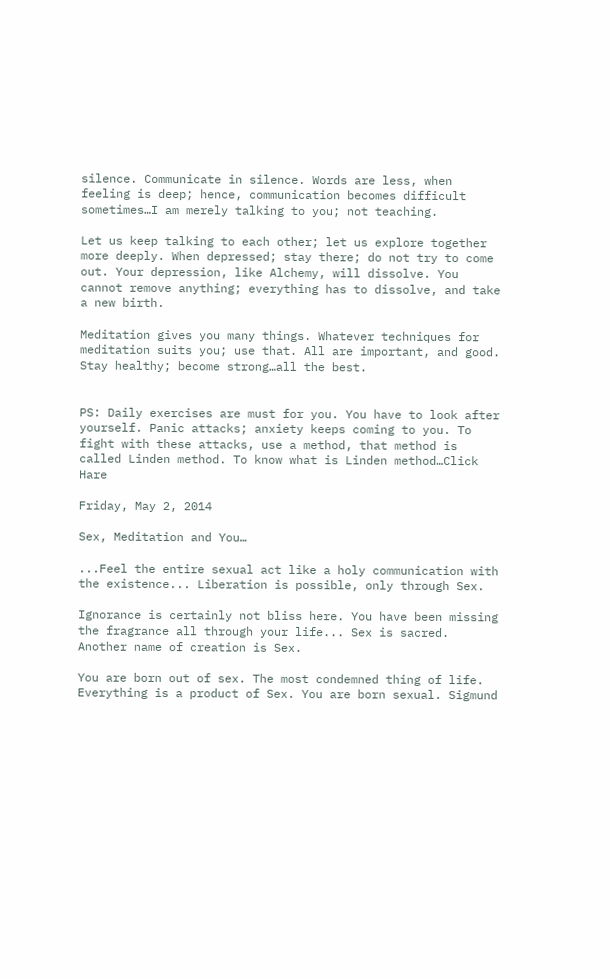silence. Communicate in silence. Words are less, when feeling is deep; hence, communication becomes difficult sometimes…I am merely talking to you; not teaching.

Let us keep talking to each other; let us explore together more deeply. When depressed; stay there; do not try to come out. Your depression, like Alchemy, will dissolve. You cannot remove anything; everything has to dissolve, and take a new birth.

Meditation gives you many things. Whatever techniques for meditation suits you; use that. All are important, and good. Stay healthy; become strong…all the best.


PS: Daily exercises are must for you. You have to look after yourself. Panic attacks; anxiety keeps coming to you. To fight with these attacks, use a method, that method is called Linden method. To know what is Linden method…Click Hare

Friday, May 2, 2014

Sex, Meditation and You…

...Feel the entire sexual act like a holy communication with the existence... Liberation is possible, only through Sex.

Ignorance is certainly not bliss here. You have been missing the fragrance all through your life... Sex is sacred. Another name of creation is Sex.

You are born out of sex. The most condemned thing of life. Everything is a product of Sex. You are born sexual. Sigmund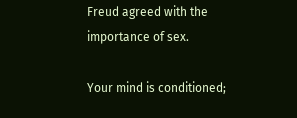Freud agreed with the importance of sex.

Your mind is conditioned;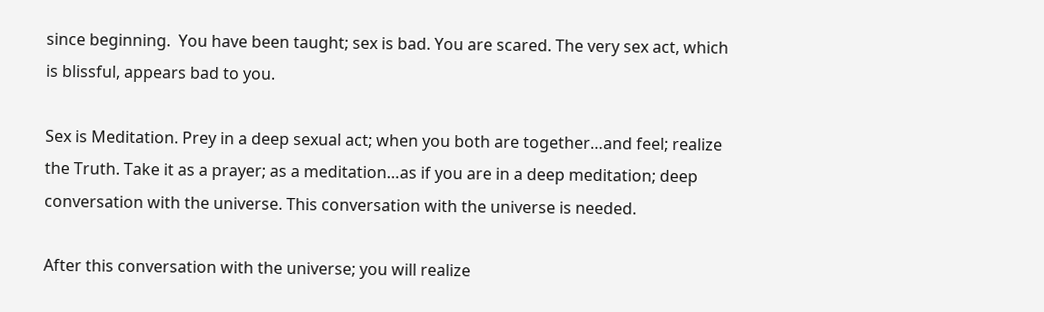since beginning.  You have been taught; sex is bad. You are scared. The very sex act, which is blissful, appears bad to you.

Sex is Meditation. Prey in a deep sexual act; when you both are together…and feel; realize the Truth. Take it as a prayer; as a meditation…as if you are in a deep meditation; deep conversation with the universe. This conversation with the universe is needed.

After this conversation with the universe; you will realize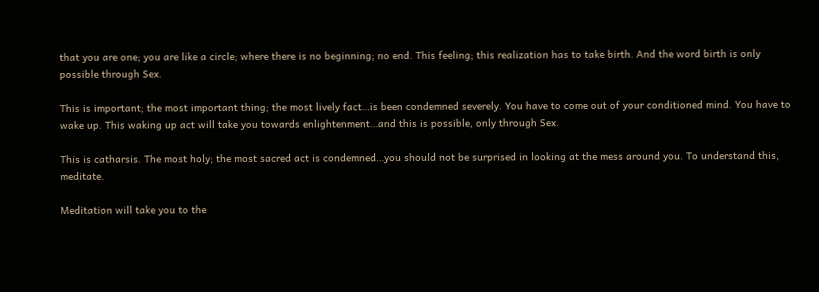that you are one; you are like a circle; where there is no beginning; no end. This feeling; this realization has to take birth. And the word birth is only possible through Sex.

This is important; the most important thing; the most lively fact…is been condemned severely. You have to come out of your conditioned mind. You have to wake up. This waking up act will take you towards enlightenment…and this is possible, only through Sex.

This is catharsis. The most holy; the most sacred act is condemned…you should not be surprised in looking at the mess around you. To understand this, meditate.

Meditation will take you to the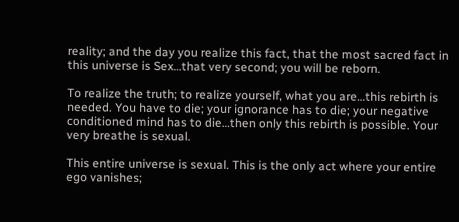reality; and the day you realize this fact, that the most sacred fact in this universe is Sex…that very second; you will be reborn.

To realize the truth; to realize yourself, what you are…this rebirth is needed. You have to die; your ignorance has to die; your negative conditioned mind has to die…then only this rebirth is possible. Your very breathe is sexual.

This entire universe is sexual. This is the only act where your entire ego vanishes;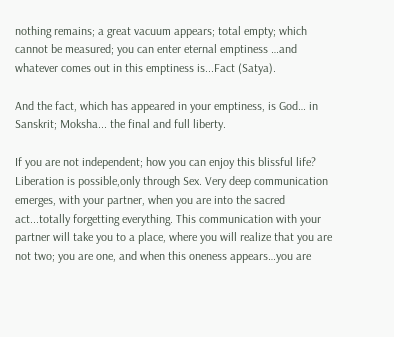nothing remains; a great vacuum appears; total empty; which cannot be measured; you can enter eternal emptiness …and whatever comes out in this emptiness is...Fact (Satya).

And the fact, which has appeared in your emptiness, is God… in Sanskrit; Moksha... the final and full liberty.

If you are not independent; how you can enjoy this blissful life? Liberation is possible,only through Sex. Very deep communication emerges, with your partner, when you are into the sacred act...totally forgetting everything. This communication with your partner will take you to a place, where you will realize that you are not two; you are one, and when this oneness appears…you are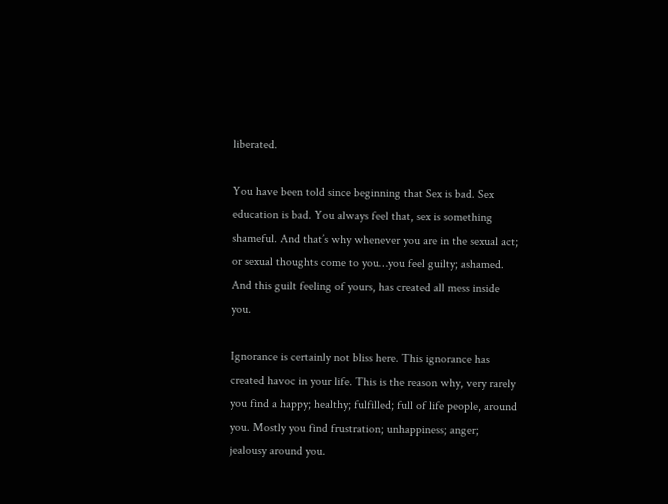liberated.

You have been told since beginning that Sex is bad. Sex education is bad. You always feel that, sex is something shameful. And that’s why whenever you are in the sexual act; or sexual thoughts come to you…you feel guilty; ashamed. And this guilt feeling of yours, has created all mess inside you.

Ignorance is certainly not bliss here. This ignorance has created havoc in your life. This is the reason why, very rarely you find a happy; healthy; fulfilled; full of life people, around you. Mostly you find frustration; unhappiness; anger; jealousy around you.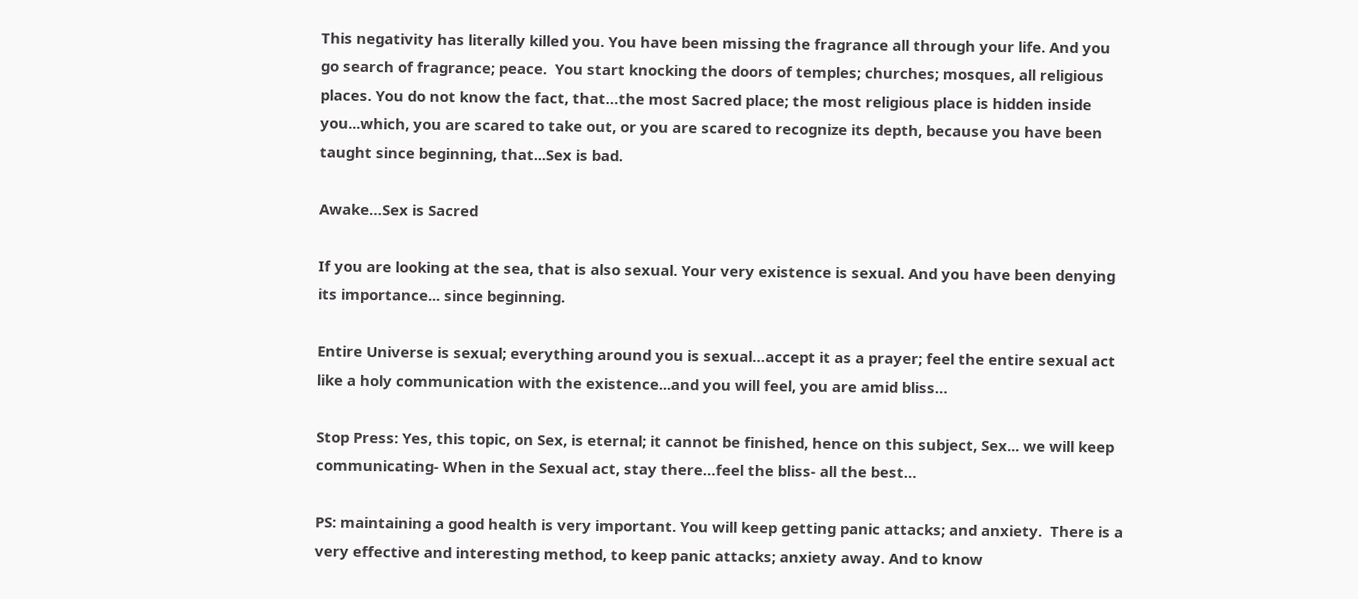This negativity has literally killed you. You have been missing the fragrance all through your life. And you go search of fragrance; peace.  You start knocking the doors of temples; churches; mosques, all religious places. You do not know the fact, that…the most Sacred place; the most religious place is hidden inside you...which, you are scared to take out, or you are scared to recognize its depth, because you have been taught since beginning, that...Sex is bad.

Awake…Sex is Sacred

If you are looking at the sea, that is also sexual. Your very existence is sexual. And you have been denying its importance... since beginning.

Entire Universe is sexual; everything around you is sexual…accept it as a prayer; feel the entire sexual act like a holy communication with the existence...and you will feel, you are amid bliss…

Stop Press: Yes, this topic, on Sex, is eternal; it cannot be finished, hence on this subject, Sex... we will keep communicating- When in the Sexual act, stay there…feel the bliss- all the best…

PS: maintaining a good health is very important. You will keep getting panic attacks; and anxiety.  There is a very effective and interesting method, to keep panic attacks; anxiety away. And to know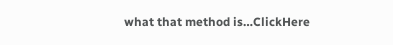what that method is…ClickHere